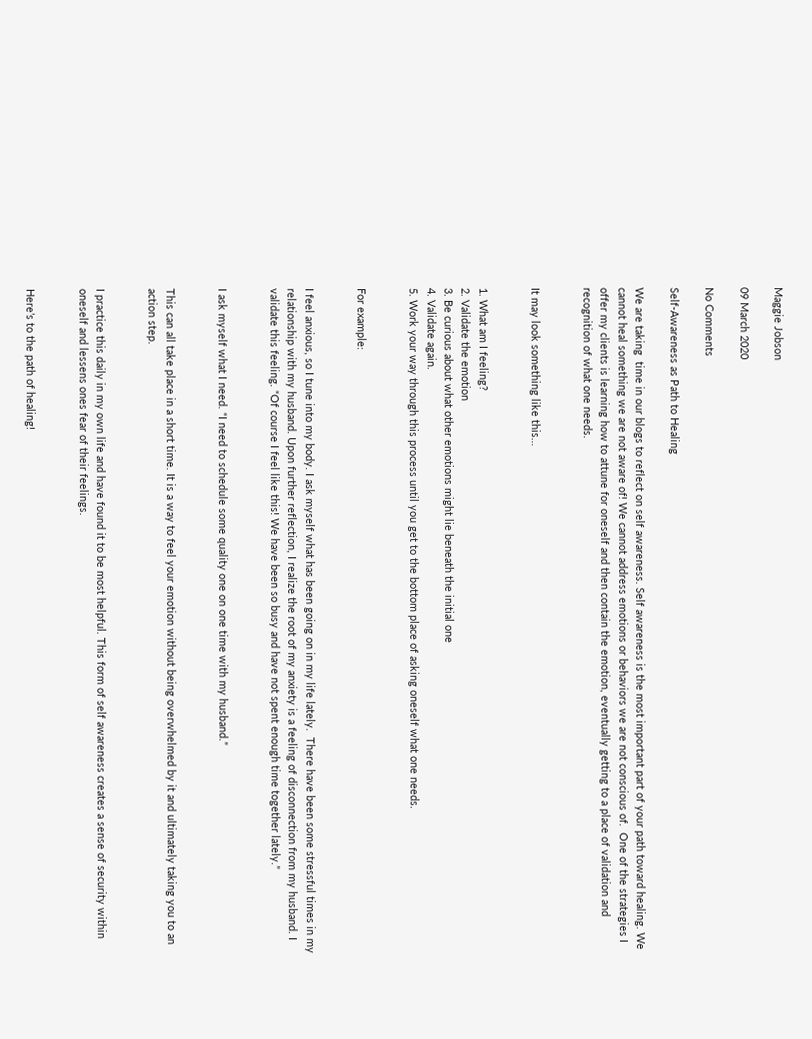Maggie Jobson

09 March 2020

No Comments

Self-Awareness as Path to Healing

We are taking  time in our blogs to reflect on self awareness. Self awareness is the most important part of your path toward healing. We cannot heal something we are not aware of! We cannot address emotions or behaviors we are not conscious of.  One of the strategies I offer my clients is learning how to attune for oneself and then contain the emotion, eventually getting to a place of validation and recognition of what one needs.


It may look something like this…


1. What am I feeling?
2. Validate the emotion
3. Be curious about what other emotions might lie beneath the initial one
4. Validate again.
5. Work your way through this process until you get to the bottom place of asking oneself what one needs.


For example:


I feel anxious, so I tune into my body. I ask myself what has been going on in my life lately.  There have been some stressful times in my relationship with my husband. Upon further reflection, I realize the root of my anxiety is a feeling of disconnection from my husband. I validate this feeling. “Of course I feel like this! We have been so busy and have not spent enough time together lately.”


I ask myself what I need. “I need to schedule some quality one on one time with my husband.”


This can all take place in a short time. It is a way to feel your emotion without being overwhelmed by it and ultimately taking you to an action step.


I practice this daily in my own life and have found it to be most helpful. This form of self awareness creates a sense of security within oneself and lessens ones fear of their feelings.


Here’s to the path of healing!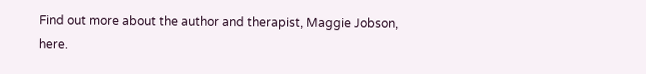Find out more about the author and therapist, Maggie Jobson, here.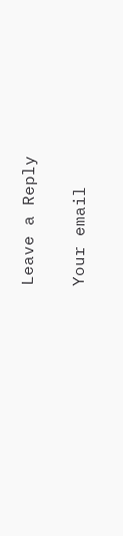Leave a Reply

Your email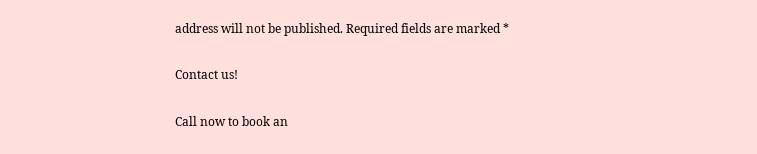address will not be published. Required fields are marked *

Contact us!

Call now to book an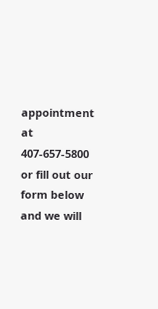appointment at 407-657-5800 or fill out our form below and we will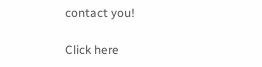contact you!

Click here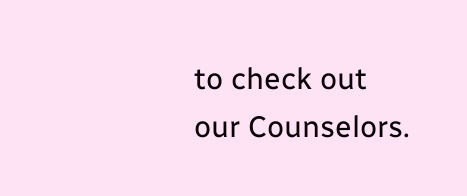to check out our Counselors.